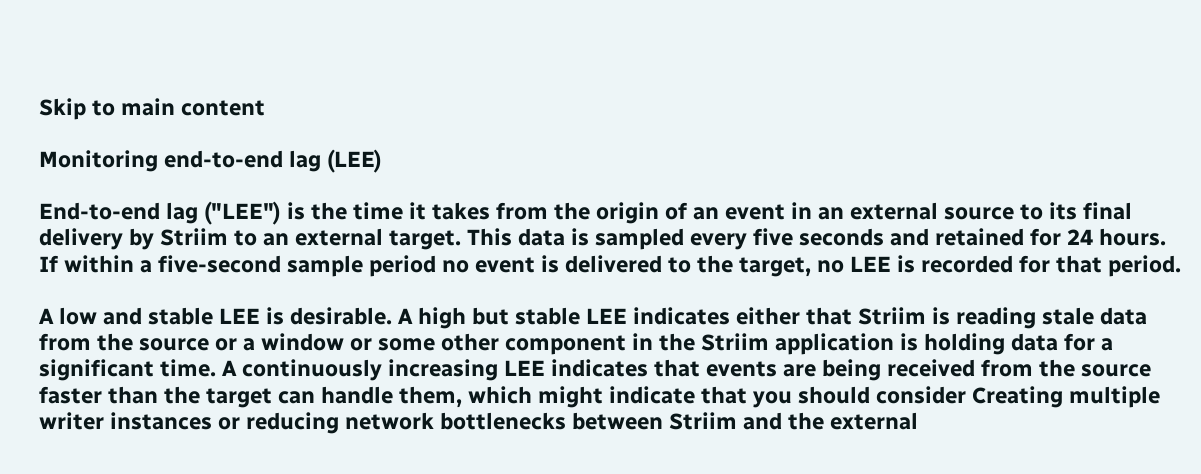Skip to main content

Monitoring end-to-end lag (LEE)

End-to-end lag ("LEE") is the time it takes from the origin of an event in an external source to its final delivery by Striim to an external target. This data is sampled every five seconds and retained for 24 hours. If within a five-second sample period no event is delivered to the target, no LEE is recorded for that period.

A low and stable LEE is desirable. A high but stable LEE indicates either that Striim is reading stale data from the source or a window or some other component in the Striim application is holding data for a significant time. A continuously increasing LEE indicates that events are being received from the source faster than the target can handle them, which might indicate that you should consider Creating multiple writer instances or reducing network bottlenecks between Striim and the external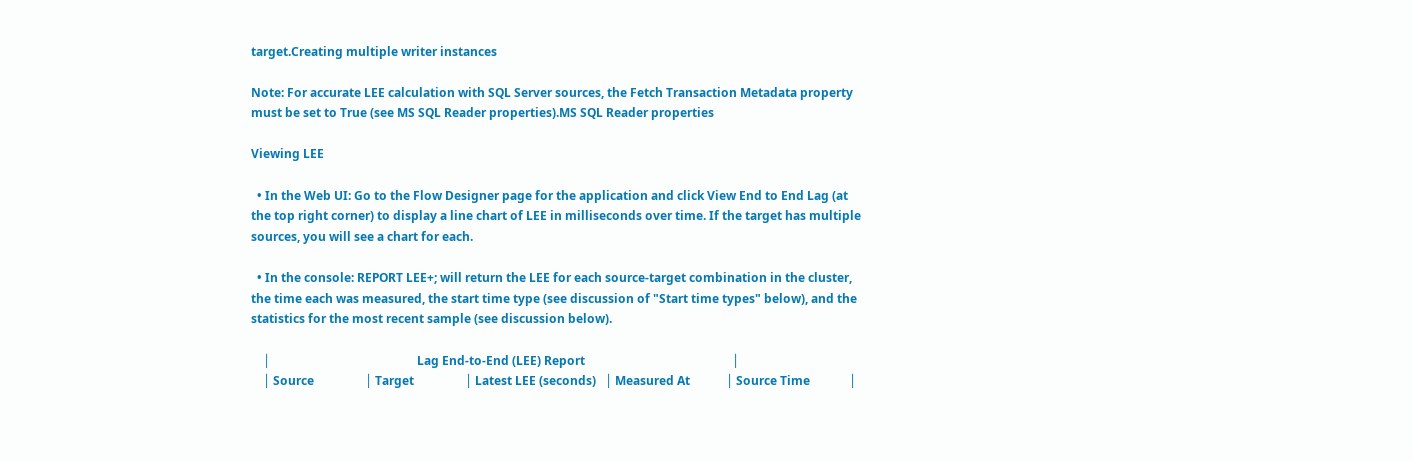target.Creating multiple writer instances

Note: For accurate LEE calculation with SQL Server sources, the Fetch Transaction Metadata property must be set to True (see MS SQL Reader properties).MS SQL Reader properties

Viewing LEE

  • In the Web UI: Go to the Flow Designer page for the application and click View End to End Lag (at the top right corner) to display a line chart of LEE in milliseconds over time. If the target has multiple sources, you will see a chart for each.

  • In the console: REPORT LEE+; will return the LEE for each source-target combination in the cluster, the time each was measured, the start time type (see discussion of "Start time types" below), and the statistics for the most recent sample (see discussion below).

    │                                                 Lag End-to-End (LEE) Report                                                 │
    │ Source                 │ Target                 │ Latest LEE (seconds)   │ Measured At            │ Source Time             │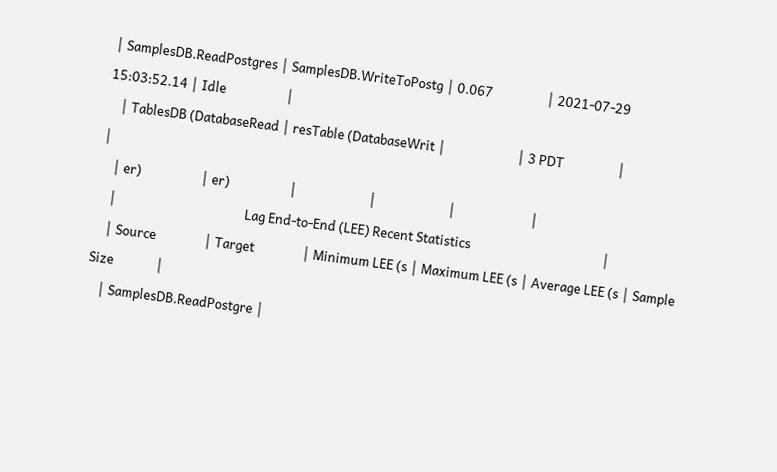│ SamplesDB.ReadPostgres │ SamplesDB.WriteToPostg │ 0.067                  │ 2021-07-29 15:03:52.14 │ Idle                    │
    │ TablesDB (DatabaseRead │ resTable (DatabaseWrit │                        │ 3 PDT                  │                         │
    │ er)                    │ er)                    │                        │                        │                         │
    │                                           Lag End-to-End (LEE) Recent Statistics                                            │
    │ Source                │ Target                │ Minimum LEE (s │ Maximum LEE (s │ Average LEE (s │ Sample Size              │
    │ SamplesDB.ReadPostgre │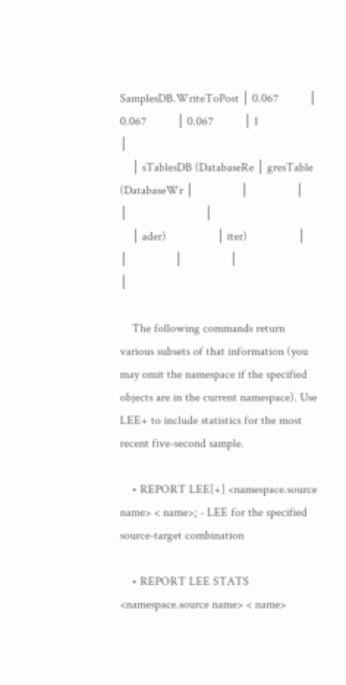SamplesDB.WriteToPost │ 0.067          │ 0.067          │ 0.067          │ 1                        │
    │ sTablesDB (DatabaseRe │ gresTable (DatabaseWr │                │                │                │                          │
    │ ader)                 │ iter)                 │                │                │                │                          │

    The following commands return various subsets of that information (you may omit the namespace if the specified objects are in the current namespace). Use LEE+ to include statistics for the most recent five-second sample.

    • REPORT LEE[+] <namespace.source name> < name>; - LEE for the specified source-target combination

    • REPORT LEE STATS <namespace.source name> < name>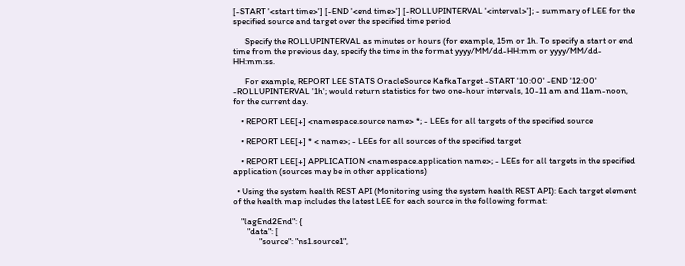[-START '<start time>'] [-END '<end time>'] [-ROLLUPINTERVAL '<interval>']; - summary of LEE for the specified source and target over the specified time period

      Specify the ROLLUPINTERVAL as minutes or hours (for example, 15m or 1h. To specify a start or end time from the previous day, specify the time in the format yyyy/MM/dd-HH:mm or yyyy/MM/dd-HH:mm:ss.

      For example, REPORT LEE STATS OracleSource KafkaTarget -START '10:00' -END '12:00' -ROLLUPINTERVAL '1h'; would return statistics for two one-hour intervals, 10-11 am and 11am-noon, for the current day.

    • REPORT LEE[+] <namespace.source name> *; - LEEs for all targets of the specified source

    • REPORT LEE[+] * < name>; - LEEs for all sources of the specified target

    • REPORT LEE[+] APPLICATION <namespace.application name>; - LEEs for all targets in the specified application (sources may be in other applications)

  • Using the system health REST API (Monitoring using the system health REST API): Each target element of the health map includes the latest LEE for each source in the following format:

    "lagEnd2End": {
       "data": [
             "source": "ns1.source1",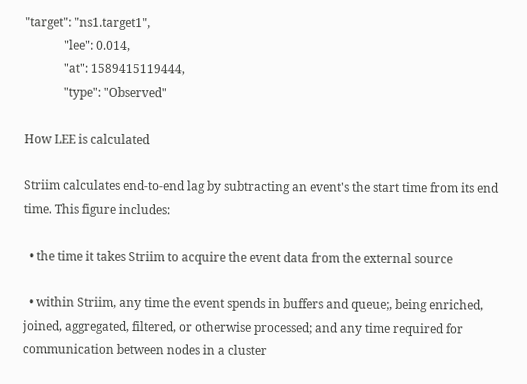"target": "ns1.target1",
             "lee": 0.014,
             "at": 1589415119444,
             "type": "Observed"

How LEE is calculated

Striim calculates end-to-end lag by subtracting an event's the start time from its end time. This figure includes:

  • the time it takes Striim to acquire the event data from the external source

  • within Striim, any time the event spends in buffers and queue;, being enriched, joined, aggregated, filtered, or otherwise processed; and any time required for communication between nodes in a cluster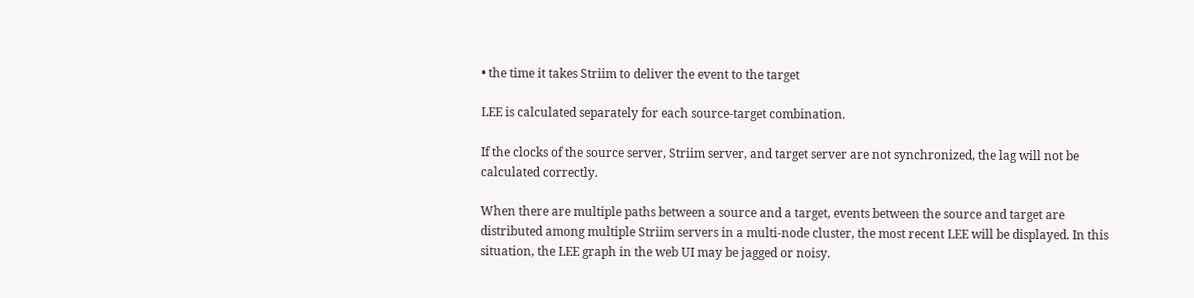• the time it takes Striim to deliver the event to the target

LEE is calculated separately for each source-target combination.

If the clocks of the source server, Striim server, and target server are not synchronized, the lag will not be calculated correctly.

When there are multiple paths between a source and a target, events between the source and target are distributed among multiple Striim servers in a multi-node cluster, the most recent LEE will be displayed. In this situation, the LEE graph in the web UI may be jagged or noisy.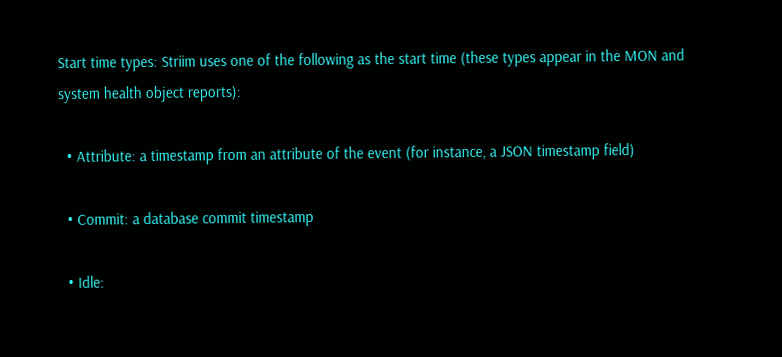Start time types: Striim uses one of the following as the start time (these types appear in the MON and system health object reports):

  • Attribute: a timestamp from an attribute of the event (for instance, a JSON timestamp field)

  • Commit: a database commit timestamp

  • Idle: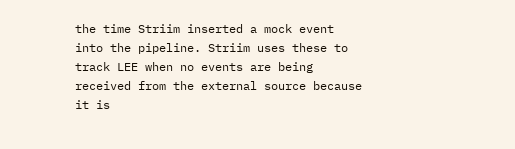the time Striim inserted a mock event into the pipeline. Striim uses these to track LEE when no events are being received from the external source because it is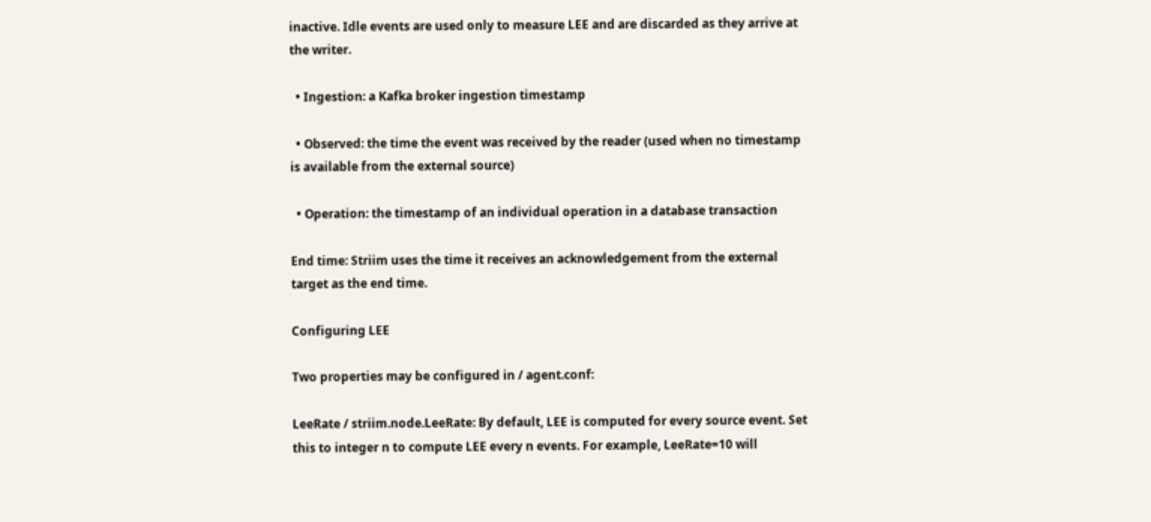inactive. Idle events are used only to measure LEE and are discarded as they arrive at the writer.

  • Ingestion: a Kafka broker ingestion timestamp

  • Observed: the time the event was received by the reader (used when no timestamp is available from the external source)

  • Operation: the timestamp of an individual operation in a database transaction

End time: Striim uses the time it receives an acknowledgement from the external target as the end time.

Configuring LEE

Two properties may be configured in / agent.conf:

LeeRate / striim.node.LeeRate: By default, LEE is computed for every source event. Set this to integer n to compute LEE every n events. For example, LeeRate=10 will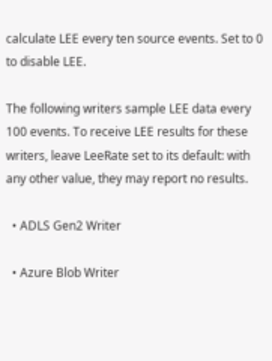calculate LEE every ten source events. Set to 0 to disable LEE.

The following writers sample LEE data every 100 events. To receive LEE results for these writers, leave LeeRate set to its default: with any other value, they may report no results.

  • ADLS Gen2 Writer

  • Azure Blob Writer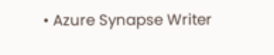• Azure Synapse Writer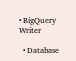• BigQuery Writer

  • Database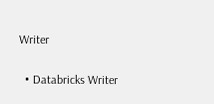Writer

  • Databricks Writer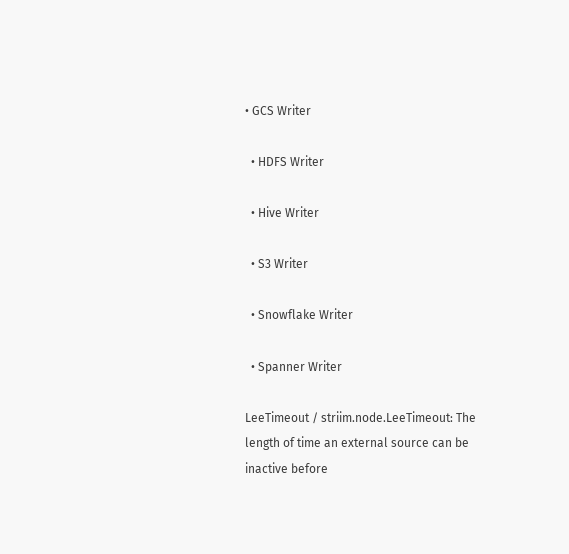• GCS Writer

  • HDFS Writer

  • Hive Writer

  • S3 Writer

  • Snowflake Writer

  • Spanner Writer

LeeTimeout / striim.node.LeeTimeout: The length of time an external source can be inactive before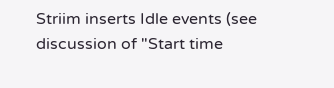Striim inserts Idle events (see discussion of "Start time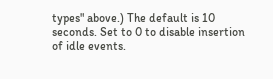types" above.) The default is 10 seconds. Set to 0 to disable insertion of idle events.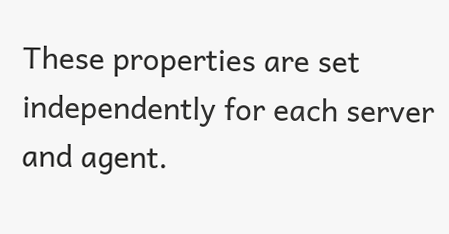These properties are set independently for each server and agent.